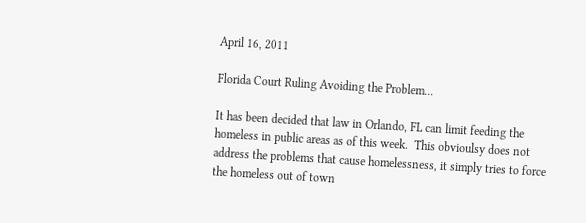April 16, 2011

Florida Court Ruling Avoiding the Problem...

It has been decided that law in Orlando, FL can limit feeding the homeless in public areas as of this week.  This obvioulsy does not address the problems that cause homelessness, it simply tries to force the homeless out of town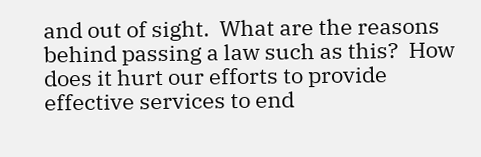and out of sight.  What are the reasons behind passing a law such as this?  How does it hurt our efforts to provide effective services to end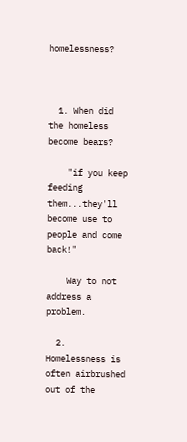homelessness?



  1. When did the homeless become bears?

    "if you keep feeding them...they'll become use to people and come back!"

    Way to not address a problem.

  2. Homelessness is often airbrushed out of the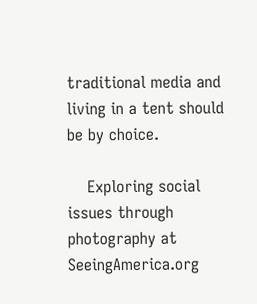traditional media and living in a tent should be by choice.

    Exploring social issues through photography at SeeingAmerica.org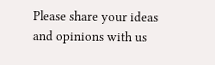Please share your ideas and opinions with us